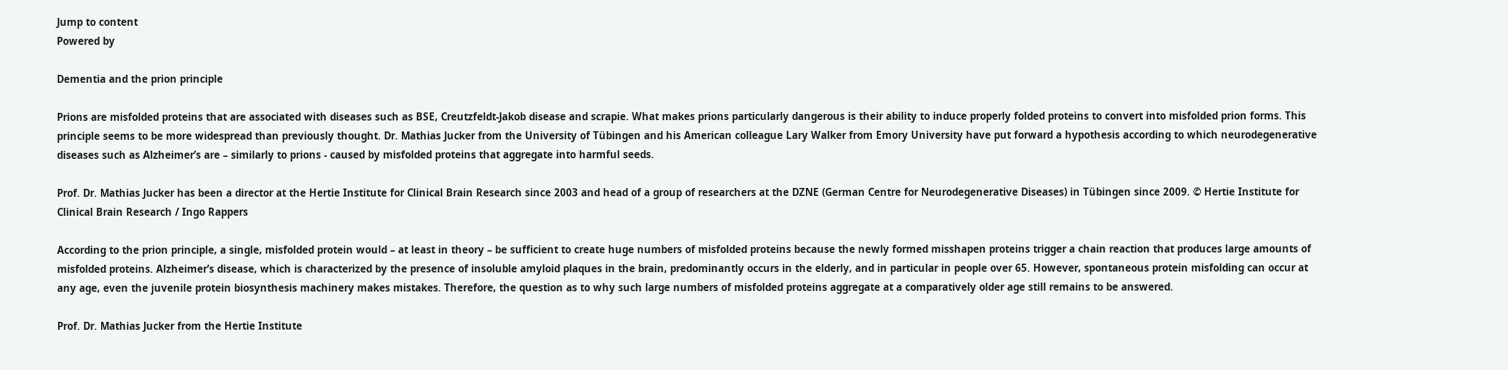Jump to content
Powered by

Dementia and the prion principle

Prions are misfolded proteins that are associated with diseases such as BSE, Creutzfeldt-Jakob disease and scrapie. What makes prions particularly dangerous is their ability to induce properly folded proteins to convert into misfolded prion forms. This principle seems to be more widespread than previously thought. Dr. Mathias Jucker from the University of Tübingen and his American colleague Lary Walker from Emory University have put forward a hypothesis according to which neurodegenerative diseases such as Alzheimer’s are – similarly to prions - caused by misfolded proteins that aggregate into harmful seeds.

Prof. Dr. Mathias Jucker has been a director at the Hertie Institute for Clinical Brain Research since 2003 and head of a group of researchers at the DZNE (German Centre for Neurodegenerative Diseases) in Tübingen since 2009. © Hertie Institute for Clinical Brain Research / Ingo Rappers

According to the prion principle, a single, misfolded protein would – at least in theory – be sufficient to create huge numbers of misfolded proteins because the newly formed misshapen proteins trigger a chain reaction that produces large amounts of misfolded proteins. Alzheimer’s disease, which is characterized by the presence of insoluble amyloid plaques in the brain, predominantly occurs in the elderly, and in particular in people over 65. However, spontaneous protein misfolding can occur at any age, even the juvenile protein biosynthesis machinery makes mistakes. Therefore, the question as to why such large numbers of misfolded proteins aggregate at a comparatively older age still remains to be answered.

Prof. Dr. Mathias Jucker from the Hertie Institute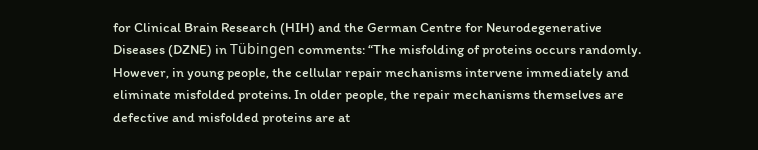for Clinical Brain Research (HIH) and the German Centre for Neurodegenerative Diseases (DZNE) in Tübingen comments: “The misfolding of proteins occurs randomly. However, in young people, the cellular repair mechanisms intervene immediately and eliminate misfolded proteins. In older people, the repair mechanisms themselves are defective and misfolded proteins are at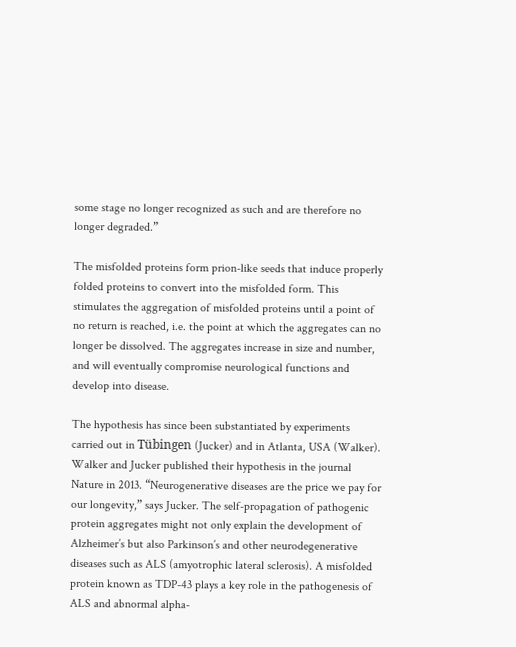some stage no longer recognized as such and are therefore no longer degraded.”

The misfolded proteins form prion-like seeds that induce properly folded proteins to convert into the misfolded form. This stimulates the aggregation of misfolded proteins until a point of no return is reached, i.e. the point at which the aggregates can no longer be dissolved. The aggregates increase in size and number, and will eventually compromise neurological functions and develop into disease.

The hypothesis has since been substantiated by experiments carried out in Tübingen (Jucker) and in Atlanta, USA (Walker). Walker and Jucker published their hypothesis in the journal Nature in 2013. “Neurogenerative diseases are the price we pay for our longevity,” says Jucker. The self-propagation of pathogenic protein aggregates might not only explain the development of Alzheimer’s but also Parkinson’s and other neurodegenerative diseases such as ALS (amyotrophic lateral sclerosis). A misfolded protein known as TDP-43 plays a key role in the pathogenesis of ALS and abnormal alpha-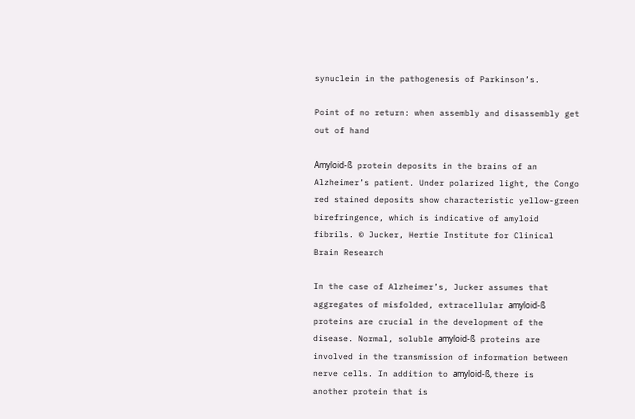synuclein in the pathogenesis of Parkinson’s.

Point of no return: when assembly and disassembly get out of hand

Amyloid-ß protein deposits in the brains of an Alzheimer’s patient. Under polarized light, the Congo red stained deposits show characteristic yellow-green birefringence, which is indicative of amyloid fibrils. © Jucker, Hertie Institute for Clinical Brain Research

In the case of Alzheimer’s, Jucker assumes that aggregates of misfolded, extracellular amyloid-ß proteins are crucial in the development of the disease. Normal, soluble amyloid-ß proteins are involved in the transmission of information between nerve cells. In addition to amyloid-ß, there is another protein that is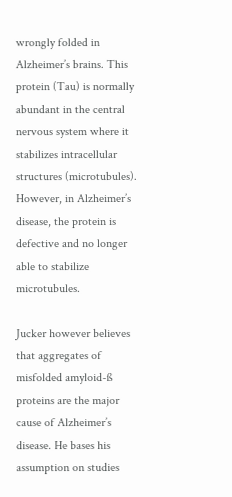wrongly folded in Alzheimer’s brains. This protein (Tau) is normally abundant in the central nervous system where it stabilizes intracellular structures (microtubules). However, in Alzheimer’s disease, the protein is defective and no longer able to stabilize microtubules.

Jucker however believes that aggregates of misfolded amyloid-ß proteins are the major cause of Alzheimer’s disease. He bases his assumption on studies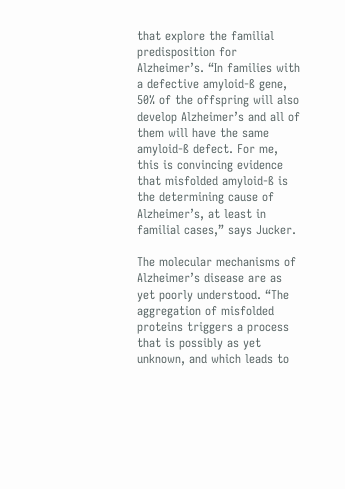that explore the familial predisposition for Alzheimer’s. “In families with a defective amyloid-ß gene, 50% of the offspring will also develop Alzheimer’s and all of them will have the same amyloid-ß defect. For me, this is convincing evidence that misfolded amyloid-ß is the determining cause of Alzheimer’s, at least in familial cases,” says Jucker.

The molecular mechanisms of Alzheimer’s disease are as yet poorly understood. “The aggregation of misfolded proteins triggers a process that is possibly as yet unknown, and which leads to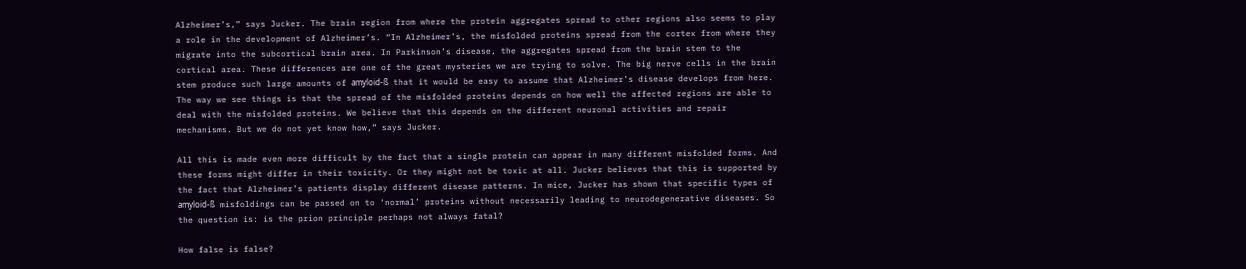Alzheimer’s,” says Jucker. The brain region from where the protein aggregates spread to other regions also seems to play a role in the development of Alzheimer’s. “In Alzheimer’s, the misfolded proteins spread from the cortex from where they migrate into the subcortical brain area. In Parkinson’s disease, the aggregates spread from the brain stem to the cortical area. These differences are one of the great mysteries we are trying to solve. The big nerve cells in the brain stem produce such large amounts of amyloid-ß that it would be easy to assume that Alzheimer’s disease develops from here. The way we see things is that the spread of the misfolded proteins depends on how well the affected regions are able to deal with the misfolded proteins. We believe that this depends on the different neuronal activities and repair mechanisms. But we do not yet know how,” says Jucker.

All this is made even more difficult by the fact that a single protein can appear in many different misfolded forms. And these forms might differ in their toxicity. Or they might not be toxic at all. Jucker believes that this is supported by the fact that Alzheimer’s patients display different disease patterns. In mice, Jucker has shown that specific types of amyloid-ß misfoldings can be passed on to ‘normal’ proteins without necessarily leading to neurodegenerative diseases. So the question is: is the prion principle perhaps not always fatal?

How false is false?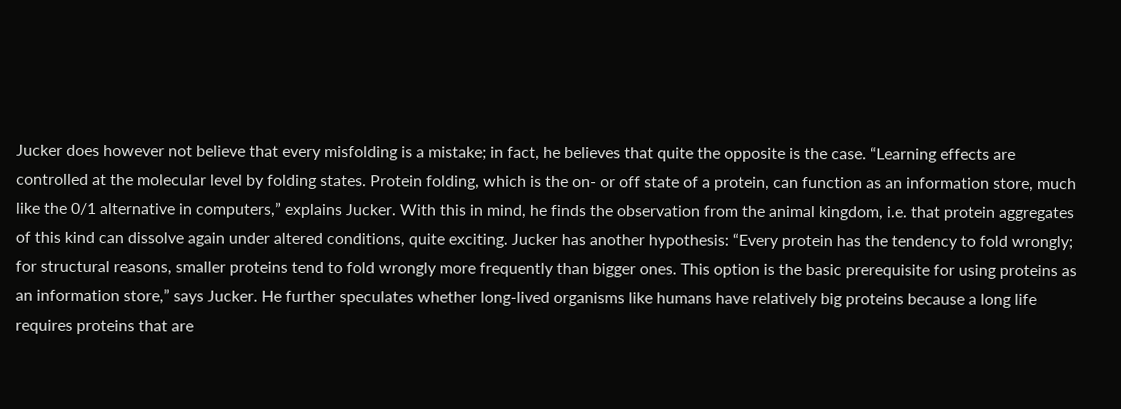Jucker does however not believe that every misfolding is a mistake; in fact, he believes that quite the opposite is the case. “Learning effects are controlled at the molecular level by folding states. Protein folding, which is the on- or off state of a protein, can function as an information store, much like the 0/1 alternative in computers,” explains Jucker. With this in mind, he finds the observation from the animal kingdom, i.e. that protein aggregates of this kind can dissolve again under altered conditions, quite exciting. Jucker has another hypothesis: “Every protein has the tendency to fold wrongly; for structural reasons, smaller proteins tend to fold wrongly more frequently than bigger ones. This option is the basic prerequisite for using proteins as an information store,” says Jucker. He further speculates whether long-lived organisms like humans have relatively big proteins because a long life requires proteins that are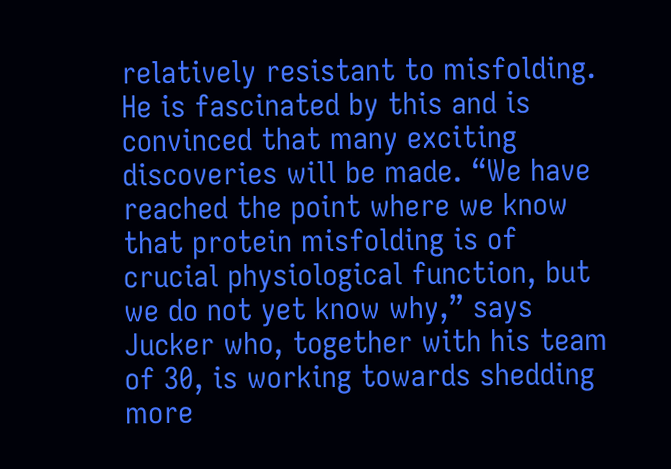relatively resistant to misfolding. He is fascinated by this and is convinced that many exciting discoveries will be made. “We have reached the point where we know that protein misfolding is of crucial physiological function, but we do not yet know why,” says Jucker who, together with his team of 30, is working towards shedding more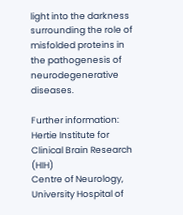light into the darkness surrounding the role of misfolded proteins in the pathogenesis of neurodegenerative diseases.

Further information:
Hertie Institute for Clinical Brain Research (HIH)
Centre of Neurology, University Hospital of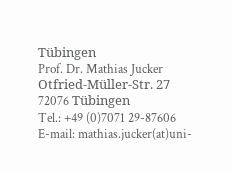Tübingen
Prof. Dr. Mathias Jucker
Otfried-Müller-Str. 27
72076 Tübingen
Tel.: +49 (0)7071 29-87606
E-mail: mathias.jucker(at)uni-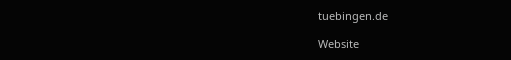tuebingen.de

Website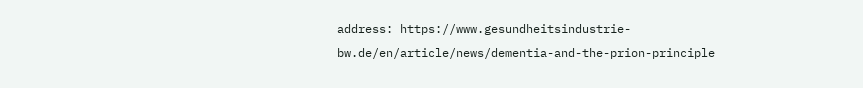address: https://www.gesundheitsindustrie-bw.de/en/article/news/dementia-and-the-prion-principle